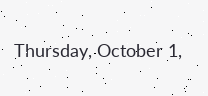Thursday, October 1,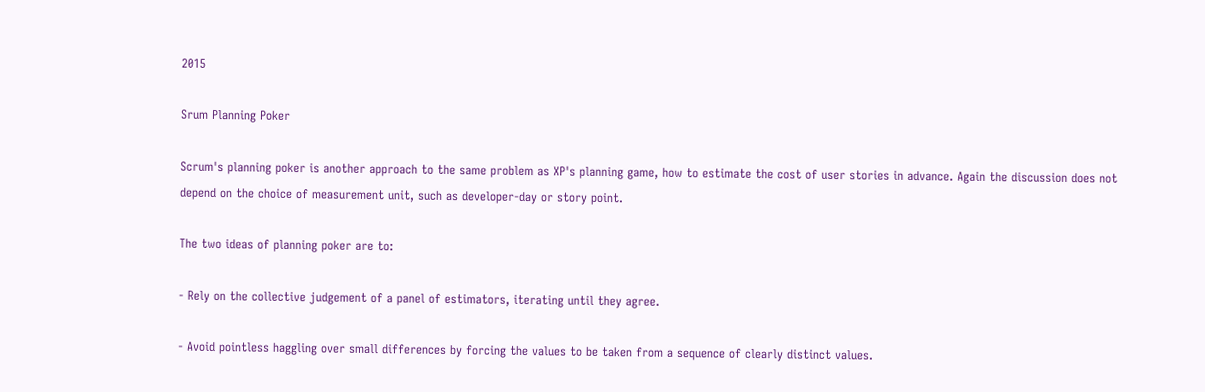2015

Srum Planning Poker

Scrum's planning poker is another approach to the same problem as XP's planning game, how to estimate the cost of user stories in advance. Again the discussion does not depend on the choice of measurement unit, such as developer-day or story point.

The two ideas of planning poker are to:

- Rely on the collective judgement of a panel of estimators, iterating until they agree.

- Avoid pointless haggling over small differences by forcing the values to be taken from a sequence of clearly distinct values.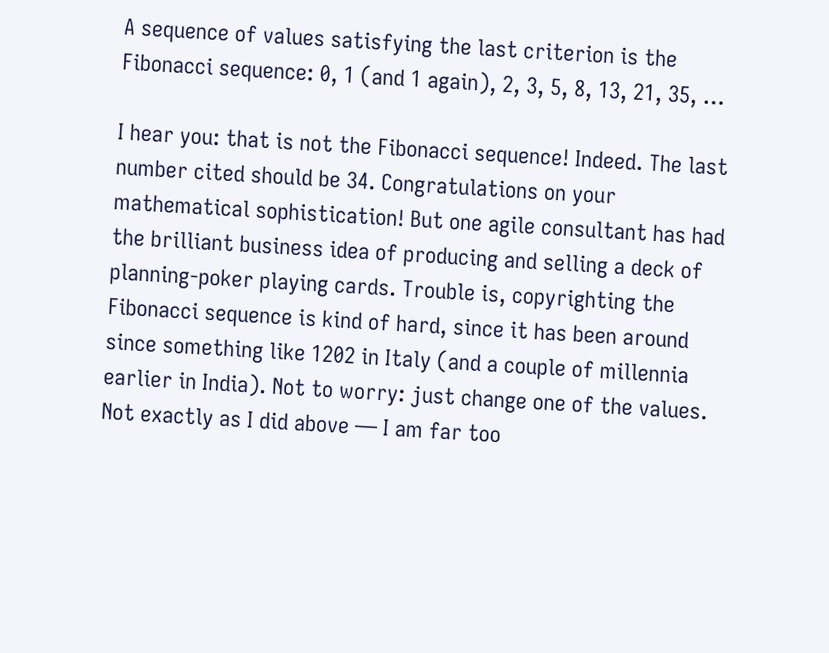A sequence of values satisfying the last criterion is the Fibonacci sequence: 0, 1 (and 1 again), 2, 3, 5, 8, 13, 21, 35, …

I hear you: that is not the Fibonacci sequence! Indeed. The last number cited should be 34. Congratulations on your mathematical sophistication! But one agile consultant has had the brilliant business idea of producing and selling a deck of planning-poker playing cards. Trouble is, copyrighting the Fibonacci sequence is kind of hard, since it has been around since something like 1202 in Italy (and a couple of millennia earlier in India). Not to worry: just change one of the values. Not exactly as I did above — I am far too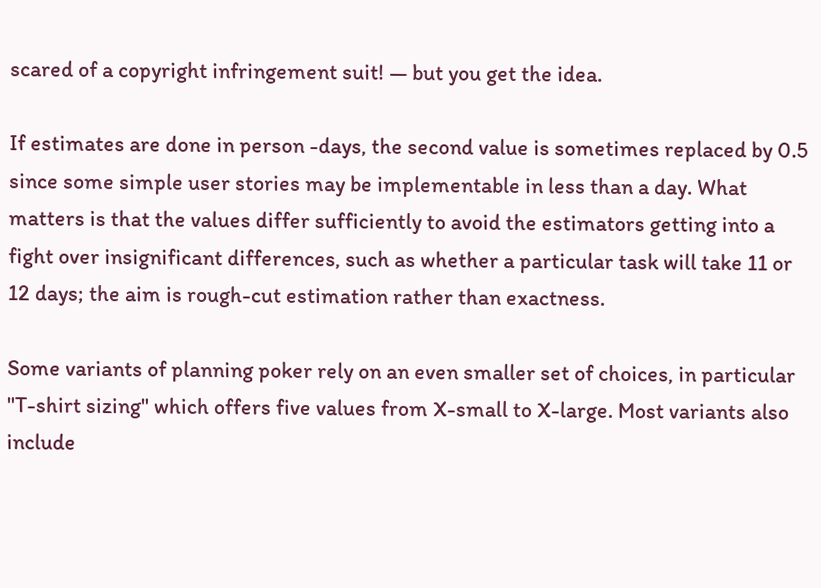scared of a copyright infringement suit! — but you get the idea.

If estimates are done in person -days, the second value is sometimes replaced by 0.5 since some simple user stories may be implementable in less than a day. What matters is that the values differ sufficiently to avoid the estimators getting into a fight over insignificant differences, such as whether a particular task will take 11 or 12 days; the aim is rough-cut estimation rather than exactness.

Some variants of planning poker rely on an even smaller set of choices, in particular "T-shirt sizing" which offers five values from X-small to X-large. Most variants also include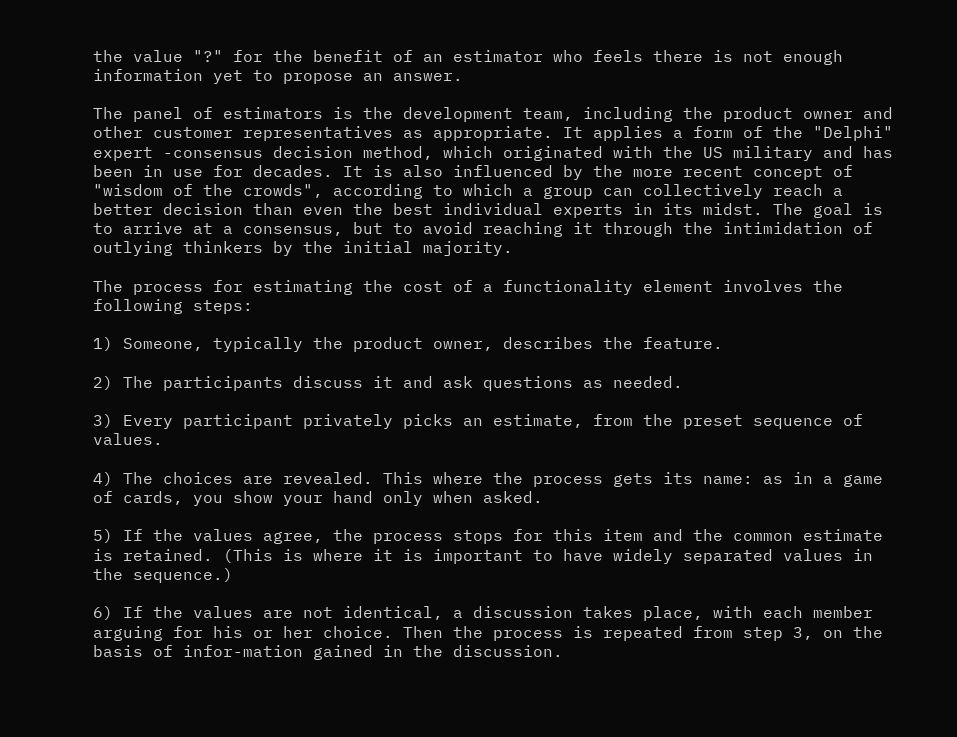the value "?" for the benefit of an estimator who feels there is not enough information yet to propose an answer.

The panel of estimators is the development team, including the product owner and other customer representatives as appropriate. It applies a form of the "Delphi" expert -consensus decision method, which originated with the US military and has been in use for decades. It is also influenced by the more recent concept of "wisdom of the crowds", according to which a group can collectively reach a better decision than even the best individual experts in its midst. The goal is to arrive at a consensus, but to avoid reaching it through the intimidation of outlying thinkers by the initial majority.

The process for estimating the cost of a functionality element involves the following steps:

1) Someone, typically the product owner, describes the feature.

2) The participants discuss it and ask questions as needed.

3) Every participant privately picks an estimate, from the preset sequence of values.

4) The choices are revealed. This where the process gets its name: as in a game of cards, you show your hand only when asked.

5) If the values agree, the process stops for this item and the common estimate is retained. (This is where it is important to have widely separated values in the sequence.)

6) If the values are not identical, a discussion takes place, with each member arguing for his or her choice. Then the process is repeated from step 3, on the basis of infor-mation gained in the discussion.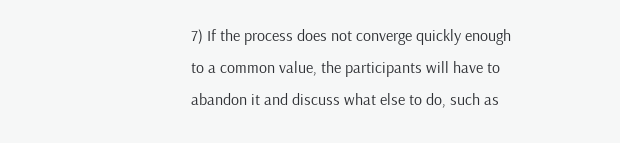7) If the process does not converge quickly enough to a common value, the participants will have to abandon it and discuss what else to do, such as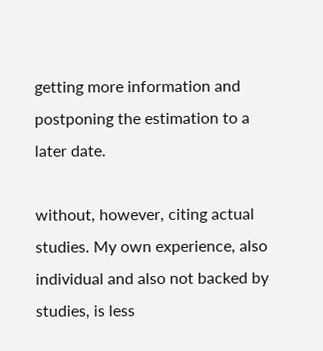getting more information and postponing the estimation to a later date.

without, however, citing actual studies. My own experience, also individual and also not backed by studies, is less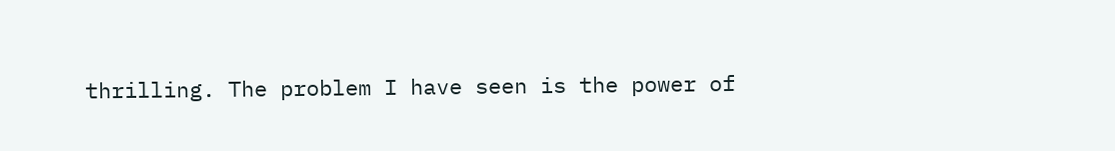thrilling. The problem I have seen is the power of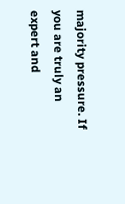majority pressure. If you are truly an expert and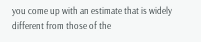you come up with an estimate that is widely different from those of the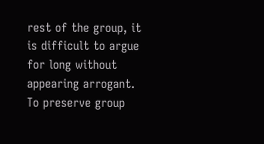rest of the group, it is difficult to argue for long without appearing arrogant. To preserve group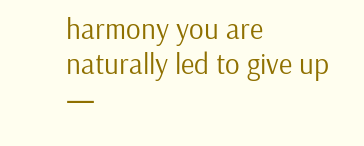harmony you are naturally led to give up —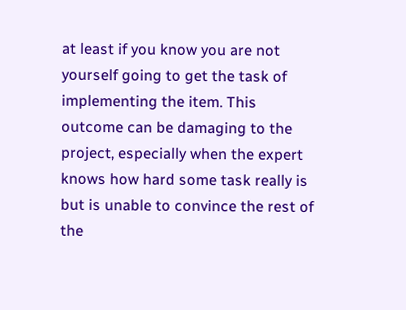at least if you know you are not yourself going to get the task of implementing the item. This outcome can be damaging to the project, especially when the expert knows how hard some task really is but is unable to convince the rest of the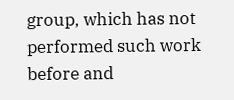group, which has not performed such work before and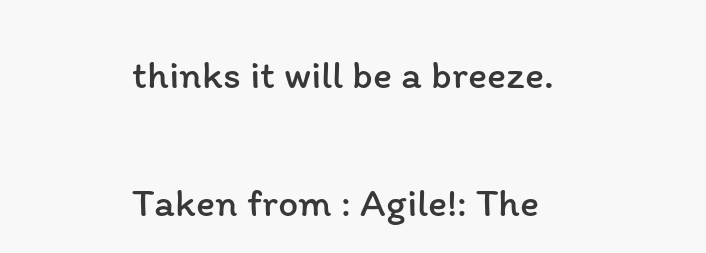thinks it will be a breeze.

Taken from : Agile!: The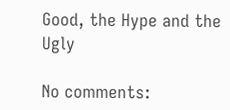Good, the Hype and the Ugly

No comments: